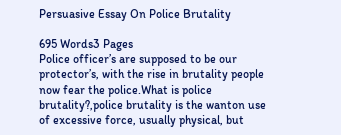Persuasive Essay On Police Brutality

695 Words3 Pages
Police officer’s are supposed to be our protector’s, with the rise in brutality people now fear the police.What is police brutality?,police brutality is the wanton use of excessive force, usually physical, but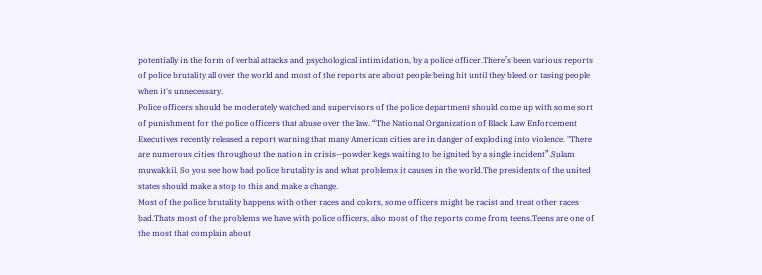potentially in the form of verbal attacks and psychological intimidation, by a police officer.There’s been various reports of police brutality all over the world and most of the reports are about people being hit until they bleed or tasing people when it's unnecessary.
Police officers should be moderately watched and supervisors of the police department should come up with some sort of punishment for the police officers that abuse over the law. “The National Organization of Black Law Enforcement Executives recently released a report warning that many American cities are in danger of exploding into violence. "There are numerous cities throughout the nation in crisis--powder kegs waiting to be ignited by a single incident”.Sulam muwakkil. So you see how bad police brutality is and what problems it causes in the world.The presidents of the united states should make a stop to this and make a change.
Most of the police brutality happens with other races and colors, some officers might be racist and treat other races bad.Thats most of the problems we have with police officers, also most of the reports come from teens.Teens are one of the most that complain about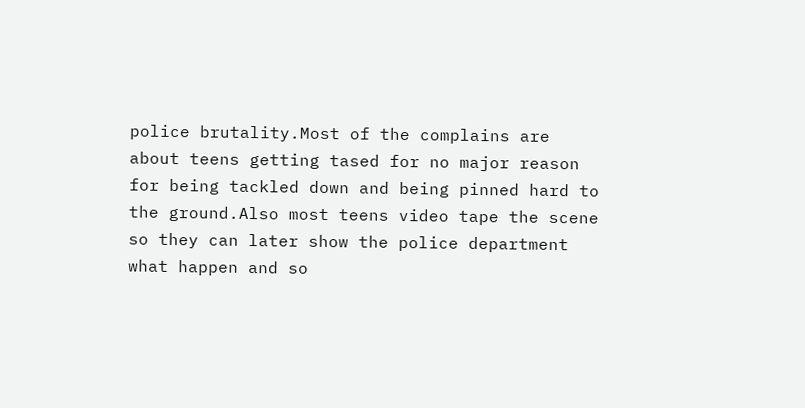police brutality.Most of the complains are about teens getting tased for no major reason for being tackled down and being pinned hard to the ground.Also most teens video tape the scene so they can later show the police department what happen and so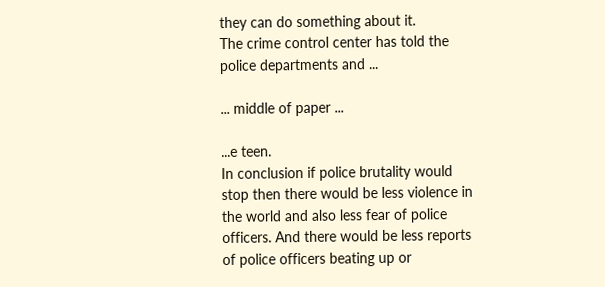they can do something about it.
The crime control center has told the police departments and ...

... middle of paper ...

...e teen.
In conclusion if police brutality would stop then there would be less violence in the world and also less fear of police officers. And there would be less reports of police officers beating up or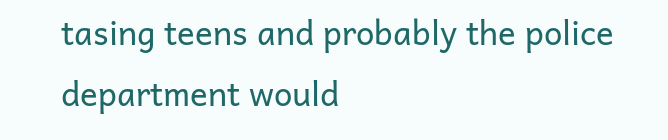tasing teens and probably the police department would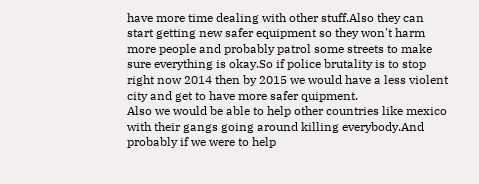have more time dealing with other stuff.Also they can start getting new safer equipment so they won't harm more people and probably patrol some streets to make sure everything is okay.So if police brutality is to stop right now 2014 then by 2015 we would have a less violent city and get to have more safer quipment.
Also we would be able to help other countries like mexico with their gangs going around killing everybody.And probably if we were to help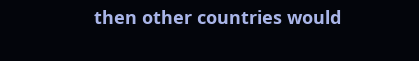then other countries would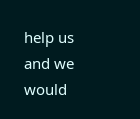help us and we would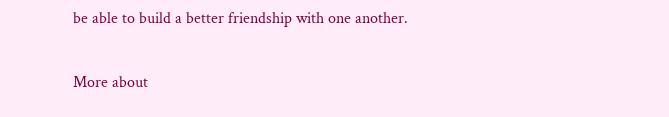be able to build a better friendship with one another.

More about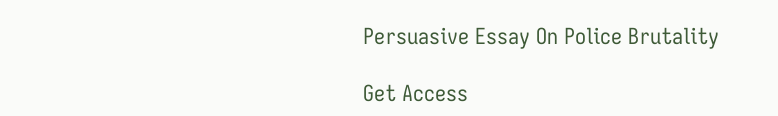Persuasive Essay On Police Brutality

Get Access